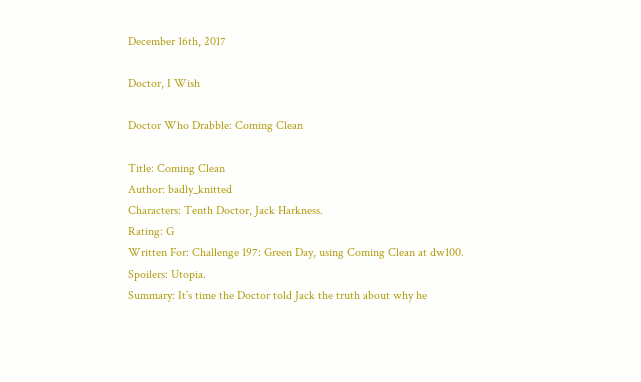December 16th, 2017

Doctor, I Wish

Doctor Who Drabble: Coming Clean

Title: Coming Clean
Author: badly_knitted
Characters: Tenth Doctor, Jack Harkness.
Rating: G
Written For: Challenge 197: Green Day, using Coming Clean at dw100.
Spoilers: Utopia.
Summary: It’s time the Doctor told Jack the truth about why he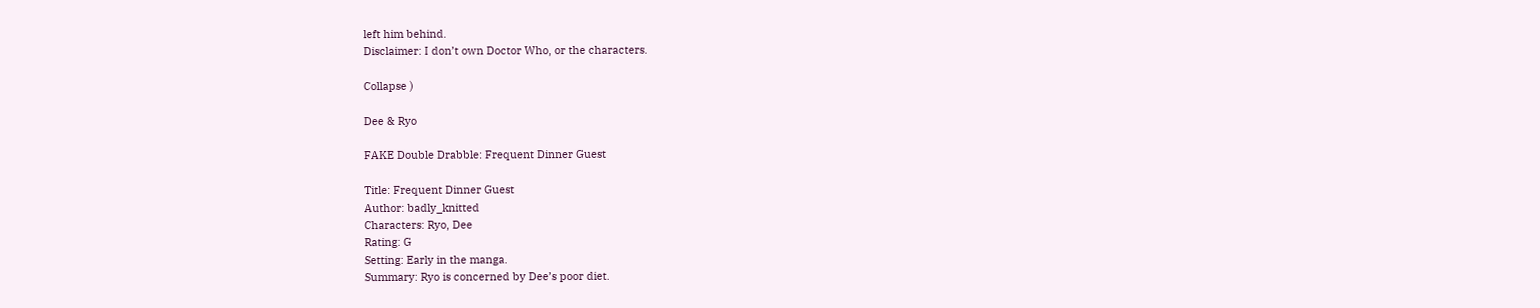left him behind.
Disclaimer: I don’t own Doctor Who, or the characters.

Collapse )

Dee & Ryo

FAKE Double Drabble: Frequent Dinner Guest

Title: Frequent Dinner Guest
Author: badly_knitted
Characters: Ryo, Dee
Rating: G
Setting: Early in the manga.
Summary: Ryo is concerned by Dee’s poor diet.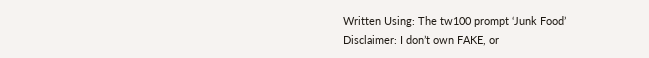Written Using: The tw100 prompt ‘Junk Food’
Disclaimer: I don’t own FAKE, or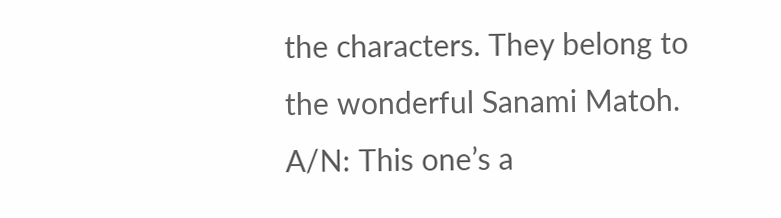the characters. They belong to the wonderful Sanami Matoh.
A/N: This one’s a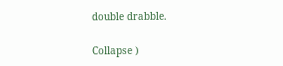double drabble.

Collapse )